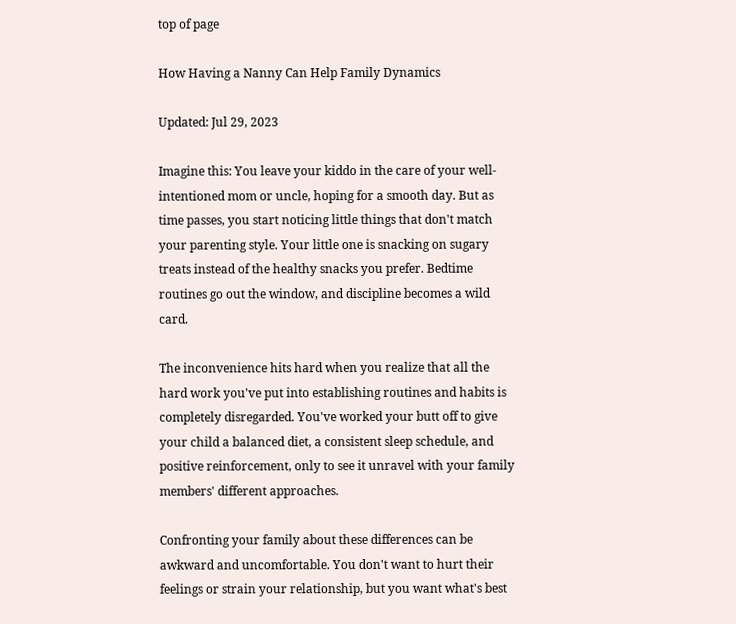top of page

How Having a Nanny Can Help Family Dynamics

Updated: Jul 29, 2023

Imagine this: You leave your kiddo in the care of your well-intentioned mom or uncle, hoping for a smooth day. But as time passes, you start noticing little things that don't match your parenting style. Your little one is snacking on sugary treats instead of the healthy snacks you prefer. Bedtime routines go out the window, and discipline becomes a wild card.

The inconvenience hits hard when you realize that all the hard work you've put into establishing routines and habits is completely disregarded. You've worked your butt off to give your child a balanced diet, a consistent sleep schedule, and positive reinforcement, only to see it unravel with your family members' different approaches.

Confronting your family about these differences can be awkward and uncomfortable. You don't want to hurt their feelings or strain your relationship, but you want what's best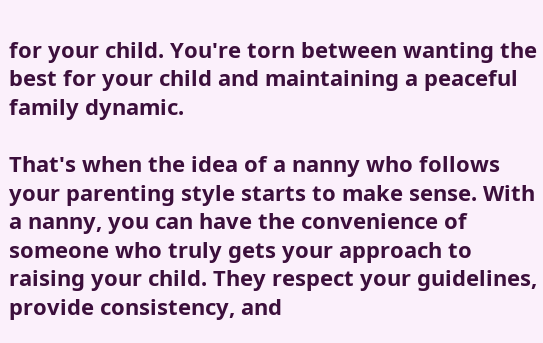for your child. You're torn between wanting the best for your child and maintaining a peaceful family dynamic.

That's when the idea of a nanny who follows your parenting style starts to make sense. With a nanny, you can have the convenience of someone who truly gets your approach to raising your child. They respect your guidelines, provide consistency, and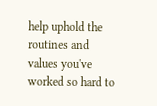help uphold the routines and values you've worked so hard to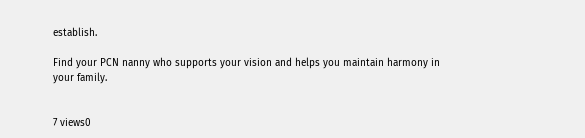establish.

Find your PCN nanny who supports your vision and helps you maintain harmony in your family.


7 views0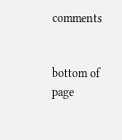comments


bottom of page